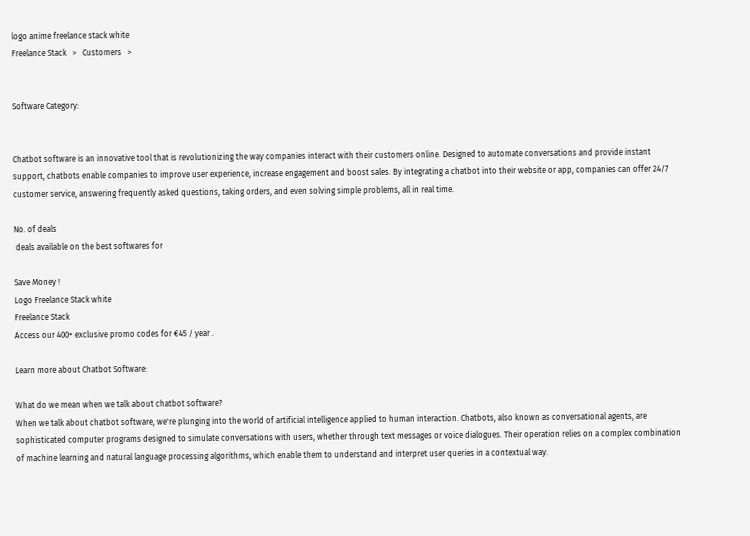logo anime freelance stack white
Freelance Stack   >   Customers   >


Software Category:


Chatbot software is an innovative tool that is revolutionizing the way companies interact with their customers online. Designed to automate conversations and provide instant support, chatbots enable companies to improve user experience, increase engagement and boost sales. By integrating a chatbot into their website or app, companies can offer 24/7 customer service, answering frequently asked questions, taking orders, and even solving simple problems, all in real time.

No. of deals
 deals available on the best softwares for

Save Money !
Logo Freelance Stack white
Freelance Stack
Access our 400+ exclusive promo codes for €45 / year .

Learn more about Chatbot Software:

What do we mean when we talk about chatbot software?
When we talk about chatbot software, we're plunging into the world of artificial intelligence applied to human interaction. Chatbots, also known as conversational agents, are sophisticated computer programs designed to simulate conversations with users, whether through text messages or voice dialogues. Their operation relies on a complex combination of machine learning and natural language processing algorithms, which enable them to understand and interpret user queries in a contextual way.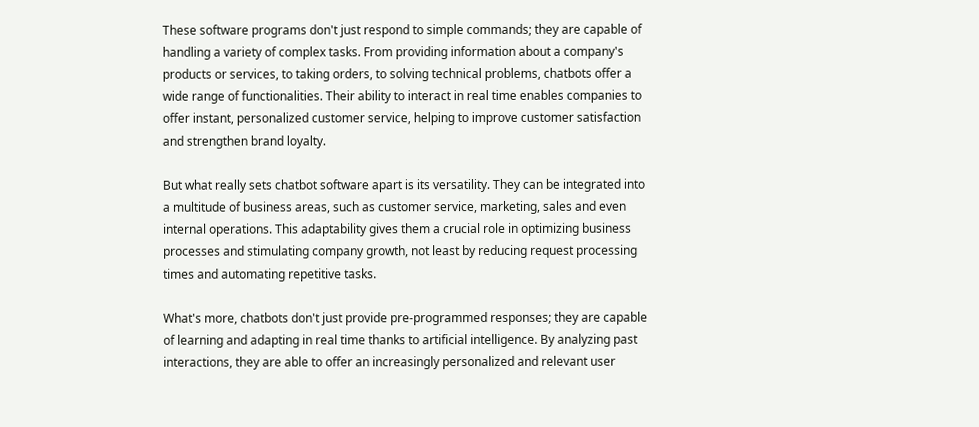These software programs don't just respond to simple commands; they are capable of handling a variety of complex tasks. From providing information about a company's products or services, to taking orders, to solving technical problems, chatbots offer a wide range of functionalities. Their ability to interact in real time enables companies to offer instant, personalized customer service, helping to improve customer satisfaction and strengthen brand loyalty.

But what really sets chatbot software apart is its versatility. They can be integrated into a multitude of business areas, such as customer service, marketing, sales and even internal operations. This adaptability gives them a crucial role in optimizing business processes and stimulating company growth, not least by reducing request processing times and automating repetitive tasks.

What's more, chatbots don't just provide pre-programmed responses; they are capable of learning and adapting in real time thanks to artificial intelligence. By analyzing past interactions, they are able to offer an increasingly personalized and relevant user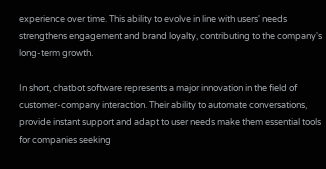experience over time. This ability to evolve in line with users' needs strengthens engagement and brand loyalty, contributing to the company's long-term growth.

In short, chatbot software represents a major innovation in the field of customer-company interaction. Their ability to automate conversations, provide instant support and adapt to user needs make them essential tools for companies seeking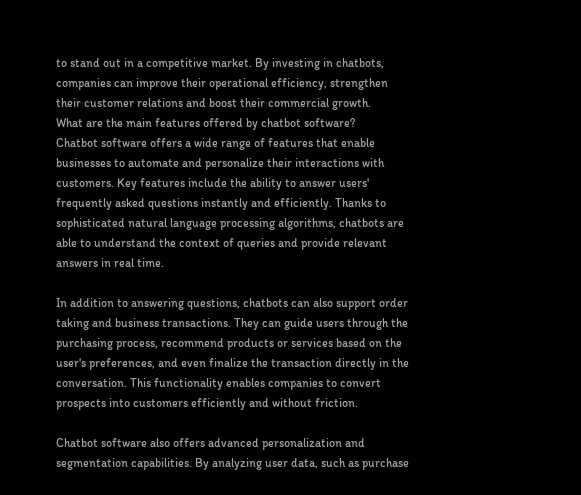to stand out in a competitive market. By investing in chatbots, companies can improve their operational efficiency, strengthen their customer relations and boost their commercial growth.
What are the main features offered by chatbot software?
Chatbot software offers a wide range of features that enable businesses to automate and personalize their interactions with customers. Key features include the ability to answer users' frequently asked questions instantly and efficiently. Thanks to sophisticated natural language processing algorithms, chatbots are able to understand the context of queries and provide relevant answers in real time.

In addition to answering questions, chatbots can also support order taking and business transactions. They can guide users through the purchasing process, recommend products or services based on the user's preferences, and even finalize the transaction directly in the conversation. This functionality enables companies to convert prospects into customers efficiently and without friction.

Chatbot software also offers advanced personalization and segmentation capabilities. By analyzing user data, such as purchase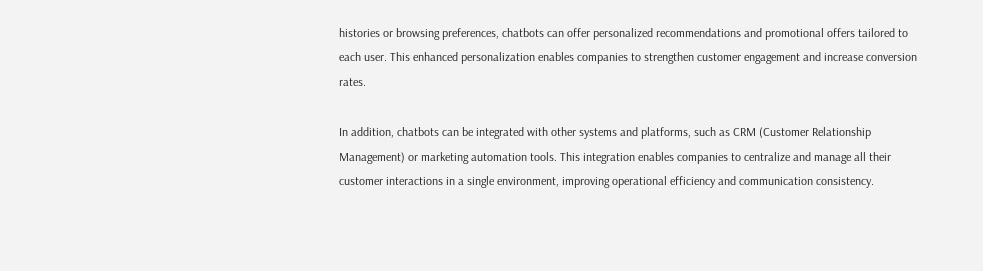histories or browsing preferences, chatbots can offer personalized recommendations and promotional offers tailored to each user. This enhanced personalization enables companies to strengthen customer engagement and increase conversion rates.

In addition, chatbots can be integrated with other systems and platforms, such as CRM (Customer Relationship Management) or marketing automation tools. This integration enables companies to centralize and manage all their customer interactions in a single environment, improving operational efficiency and communication consistency.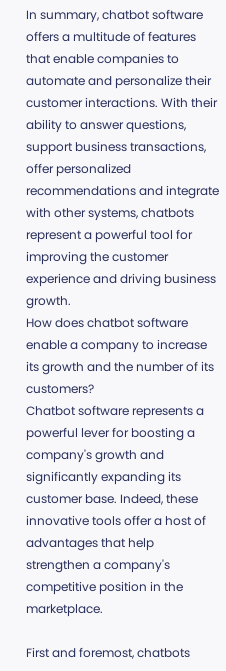In summary, chatbot software offers a multitude of features that enable companies to automate and personalize their customer interactions. With their ability to answer questions, support business transactions, offer personalized recommendations and integrate with other systems, chatbots represent a powerful tool for improving the customer experience and driving business growth.
How does chatbot software enable a company to increase its growth and the number of its customers?
Chatbot software represents a powerful lever for boosting a company's growth and significantly expanding its customer base. Indeed, these innovative tools offer a host of advantages that help strengthen a company's competitive position in the marketplace.

First and foremost, chatbots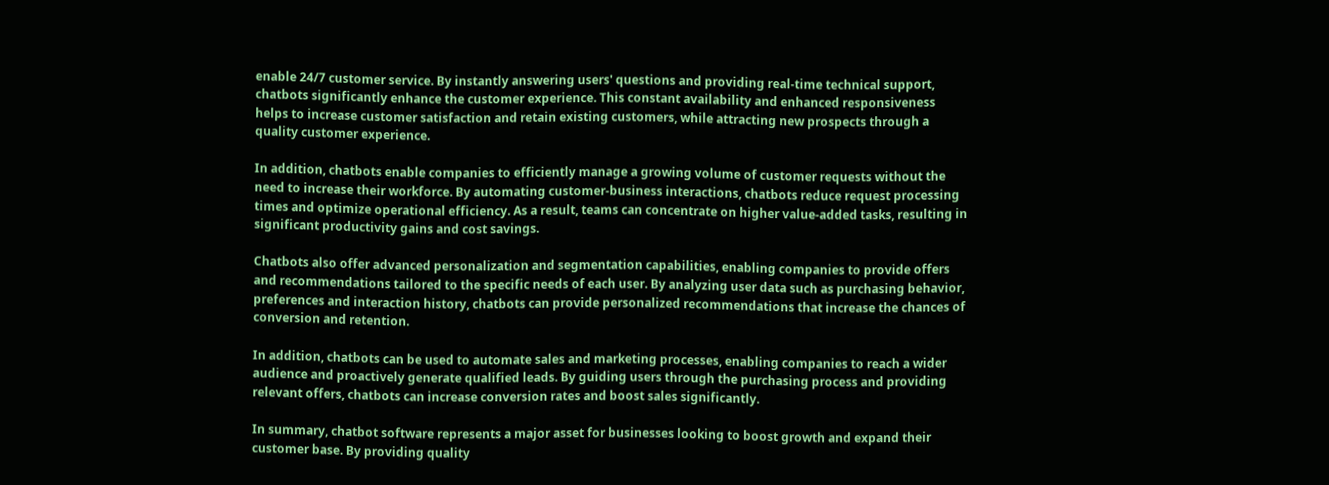enable 24/7 customer service. By instantly answering users' questions and providing real-time technical support, chatbots significantly enhance the customer experience. This constant availability and enhanced responsiveness helps to increase customer satisfaction and retain existing customers, while attracting new prospects through a quality customer experience.

In addition, chatbots enable companies to efficiently manage a growing volume of customer requests without the need to increase their workforce. By automating customer-business interactions, chatbots reduce request processing times and optimize operational efficiency. As a result, teams can concentrate on higher value-added tasks, resulting in significant productivity gains and cost savings.

Chatbots also offer advanced personalization and segmentation capabilities, enabling companies to provide offers and recommendations tailored to the specific needs of each user. By analyzing user data such as purchasing behavior, preferences and interaction history, chatbots can provide personalized recommendations that increase the chances of conversion and retention.

In addition, chatbots can be used to automate sales and marketing processes, enabling companies to reach a wider audience and proactively generate qualified leads. By guiding users through the purchasing process and providing relevant offers, chatbots can increase conversion rates and boost sales significantly.

In summary, chatbot software represents a major asset for businesses looking to boost growth and expand their customer base. By providing quality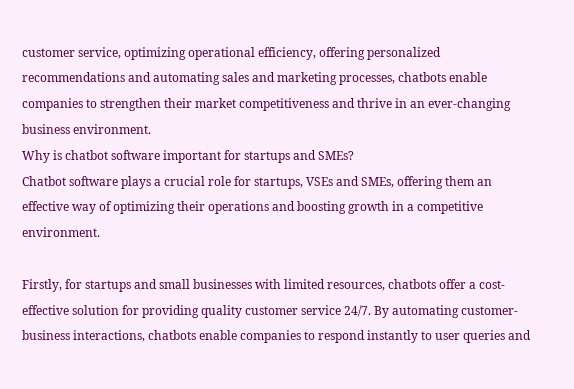customer service, optimizing operational efficiency, offering personalized recommendations and automating sales and marketing processes, chatbots enable companies to strengthen their market competitiveness and thrive in an ever-changing business environment.
Why is chatbot software important for startups and SMEs?
Chatbot software plays a crucial role for startups, VSEs and SMEs, offering them an effective way of optimizing their operations and boosting growth in a competitive environment.

Firstly, for startups and small businesses with limited resources, chatbots offer a cost-effective solution for providing quality customer service 24/7. By automating customer-business interactions, chatbots enable companies to respond instantly to user queries and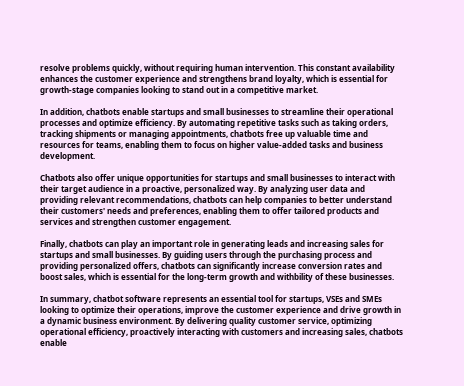resolve problems quickly, without requiring human intervention. This constant availability enhances the customer experience and strengthens brand loyalty, which is essential for growth-stage companies looking to stand out in a competitive market.

In addition, chatbots enable startups and small businesses to streamline their operational processes and optimize efficiency. By automating repetitive tasks such as taking orders, tracking shipments or managing appointments, chatbots free up valuable time and resources for teams, enabling them to focus on higher value-added tasks and business development.

Chatbots also offer unique opportunities for startups and small businesses to interact with their target audience in a proactive, personalized way. By analyzing user data and providing relevant recommendations, chatbots can help companies to better understand their customers' needs and preferences, enabling them to offer tailored products and services and strengthen customer engagement.

Finally, chatbots can play an important role in generating leads and increasing sales for startups and small businesses. By guiding users through the purchasing process and providing personalized offers, chatbots can significantly increase conversion rates and boost sales, which is essential for the long-term growth and withbility of these businesses.

In summary, chatbot software represents an essential tool for startups, VSEs and SMEs looking to optimize their operations, improve the customer experience and drive growth in a dynamic business environment. By delivering quality customer service, optimizing operational efficiency, proactively interacting with customers and increasing sales, chatbots enable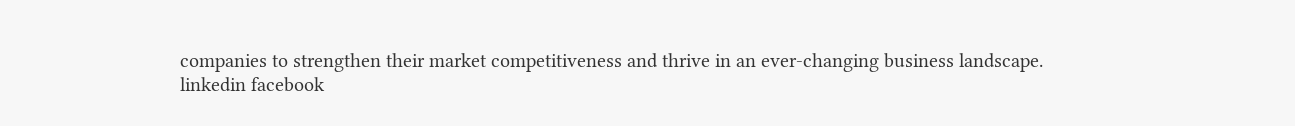companies to strengthen their market competitiveness and thrive in an ever-changing business landscape.
linkedin facebook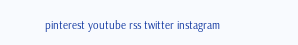pinterest youtube rss twitter instagram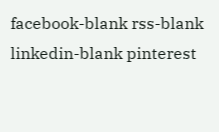facebook-blank rss-blank linkedin-blank pinterest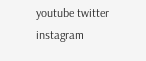youtube twitter instagram